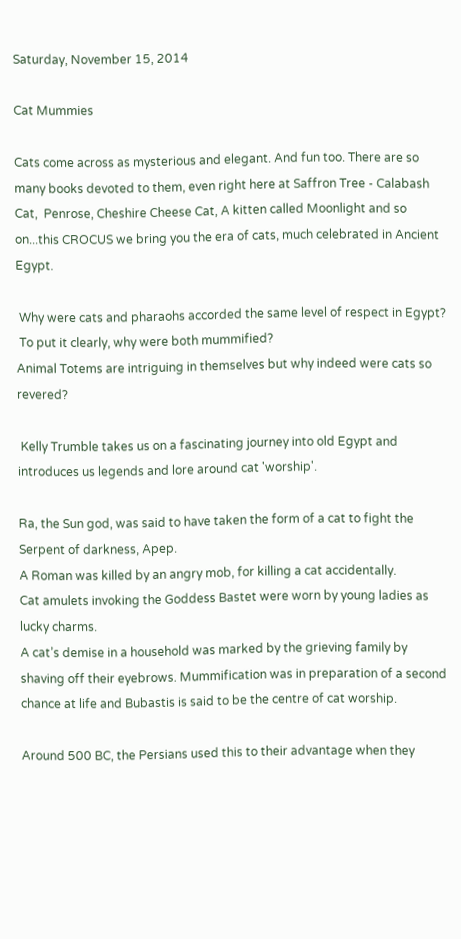Saturday, November 15, 2014

Cat Mummies

Cats come across as mysterious and elegant. And fun too. There are so many books devoted to them, even right here at Saffron Tree - Calabash Cat,  Penrose, Cheshire Cheese Cat, A kitten called Moonlight and so on...this CROCUS we bring you the era of cats, much celebrated in Ancient Egypt.

 Why were cats and pharaohs accorded the same level of respect in Egypt?
 To put it clearly, why were both mummified?
Animal Totems are intriguing in themselves but why indeed were cats so revered?

 Kelly Trumble takes us on a fascinating journey into old Egypt and introduces us legends and lore around cat 'worship'.

Ra, the Sun god, was said to have taken the form of a cat to fight the Serpent of darkness, Apep.
A Roman was killed by an angry mob, for killing a cat accidentally.
Cat amulets invoking the Goddess Bastet were worn by young ladies as lucky charms.
A cat’s demise in a household was marked by the grieving family by shaving off their eyebrows. Mummification was in preparation of a second chance at life and Bubastis is said to be the centre of cat worship.

Around 500 BC, the Persians used this to their advantage when they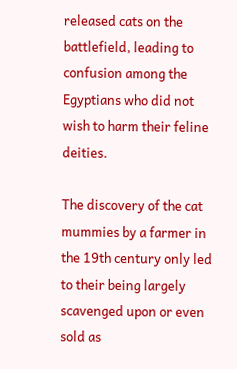released cats on the battlefield, leading to confusion among the Egyptians who did not wish to harm their feline deities.

The discovery of the cat mummies by a farmer in the 19th century only led to their being largely scavenged upon or even sold as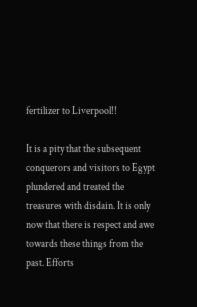fertilizer to Liverpool!!

It is a pity that the subsequent conquerors and visitors to Egypt plundered and treated the treasures with disdain. It is only now that there is respect and awe towards these things from the past. Efforts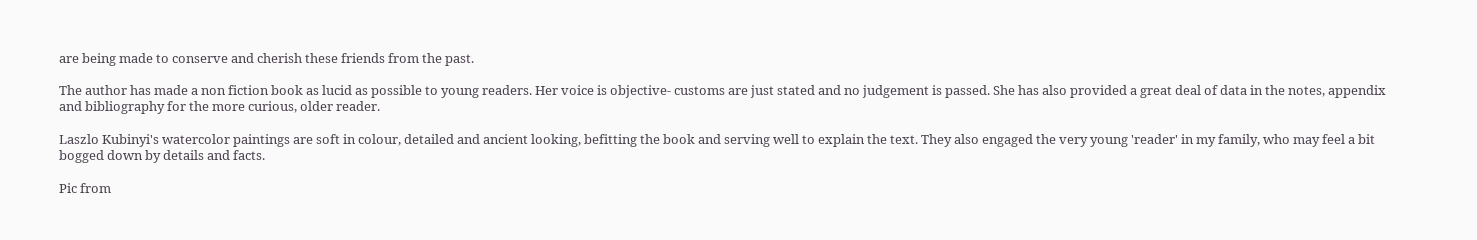are being made to conserve and cherish these friends from the past.

The author has made a non fiction book as lucid as possible to young readers. Her voice is objective- customs are just stated and no judgement is passed. She has also provided a great deal of data in the notes, appendix and bibliography for the more curious, older reader.

Laszlo Kubinyi's watercolor paintings are soft in colour, detailed and ancient looking, befitting the book and serving well to explain the text. They also engaged the very young 'reader' in my family, who may feel a bit bogged down by details and facts.

Pic from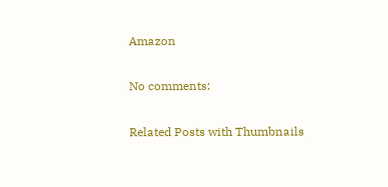Amazon

No comments:

Related Posts with Thumbnails